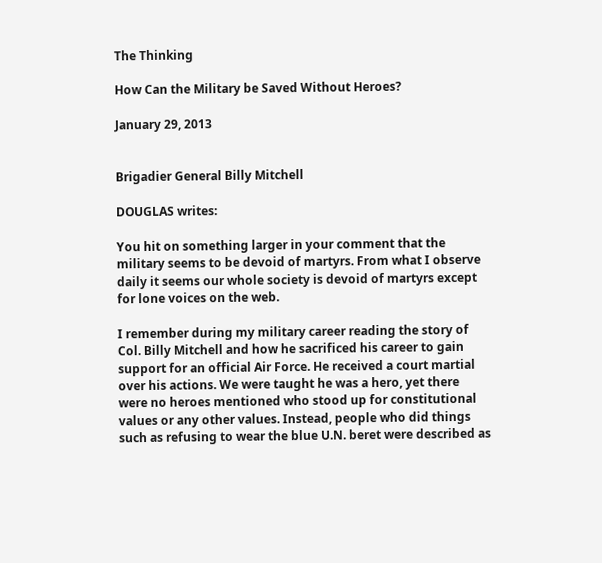The Thinking

How Can the Military be Saved Without Heroes?

January 29, 2013


Brigadier General Billy Mitchell

DOUGLAS writes:

You hit on something larger in your comment that the military seems to be devoid of martyrs. From what I observe daily it seems our whole society is devoid of martyrs except for lone voices on the web.

I remember during my military career reading the story of Col. Billy Mitchell and how he sacrificed his career to gain support for an official Air Force. He received a court martial over his actions. We were taught he was a hero, yet there were no heroes mentioned who stood up for constitutional values or any other values. Instead, people who did things such as refusing to wear the blue U.N. beret were described as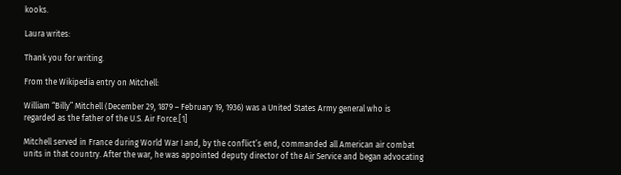kooks.

Laura writes:

Thank you for writing.

From the Wikipedia entry on Mitchell:

William “Billy” Mitchell (December 29, 1879 – February 19, 1936) was a United States Army general who is regarded as the father of the U.S. Air Force.[1]

Mitchell served in France during World War I and, by the conflict’s end, commanded all American air combat units in that country. After the war, he was appointed deputy director of the Air Service and began advocating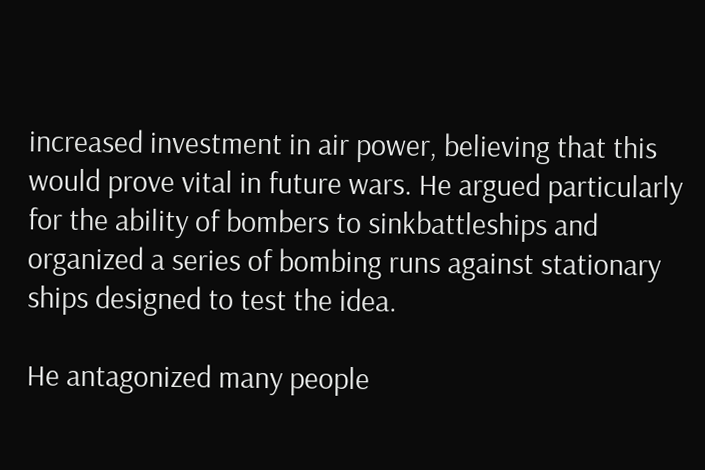increased investment in air power, believing that this would prove vital in future wars. He argued particularly for the ability of bombers to sinkbattleships and organized a series of bombing runs against stationary ships designed to test the idea.

He antagonized many people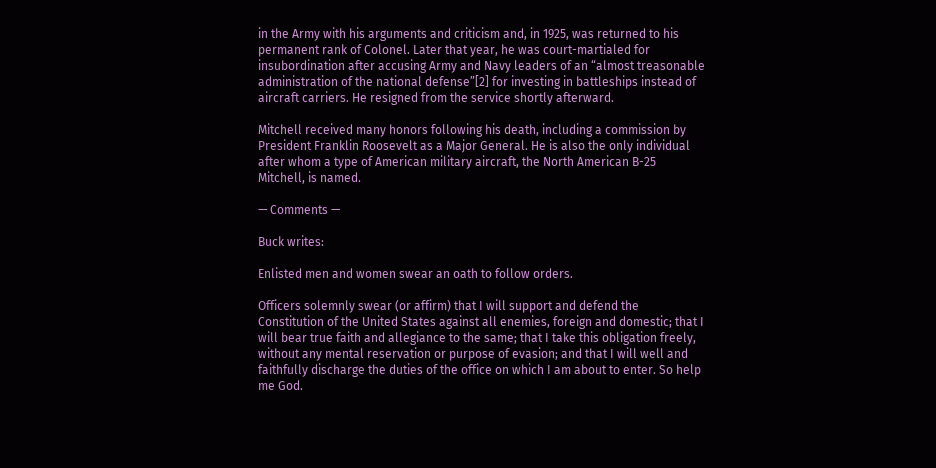in the Army with his arguments and criticism and, in 1925, was returned to his permanent rank of Colonel. Later that year, he was court-martialed for insubordination after accusing Army and Navy leaders of an “almost treasonable administration of the national defense”[2] for investing in battleships instead of aircraft carriers. He resigned from the service shortly afterward.

Mitchell received many honors following his death, including a commission by President Franklin Roosevelt as a Major General. He is also the only individual after whom a type of American military aircraft, the North American B-25 Mitchell, is named.

— Comments —

Buck writes:

Enlisted men and women swear an oath to follow orders.

Officers solemnly swear (or affirm) that I will support and defend the Constitution of the United States against all enemies, foreign and domestic; that I will bear true faith and allegiance to the same; that I take this obligation freely, without any mental reservation or purpose of evasion; and that I will well and faithfully discharge the duties of the office on which I am about to enter. So help me God.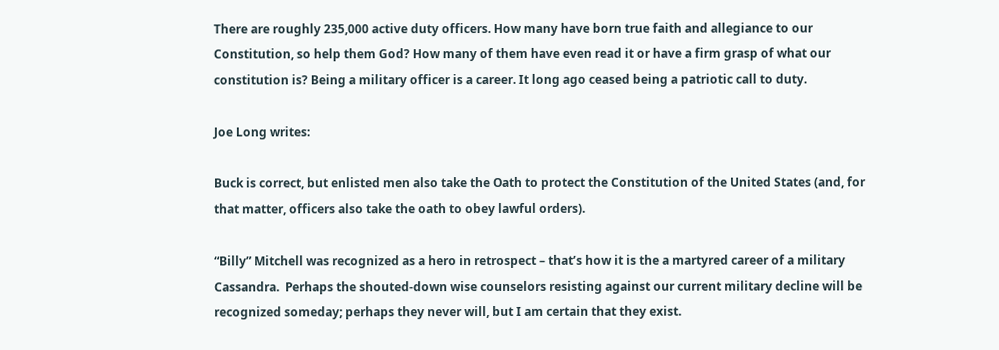There are roughly 235,000 active duty officers. How many have born true faith and allegiance to our Constitution, so help them God? How many of them have even read it or have a firm grasp of what our constitution is? Being a military officer is a career. It long ago ceased being a patriotic call to duty.

Joe Long writes:

Buck is correct, but enlisted men also take the Oath to protect the Constitution of the United States (and, for that matter, officers also take the oath to obey lawful orders).

“Billy” Mitchell was recognized as a hero in retrospect – that’s how it is the a martyred career of a military Cassandra.  Perhaps the shouted-down wise counselors resisting against our current military decline will be recognized someday; perhaps they never will, but I am certain that they exist.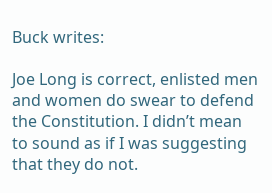Buck writes:

Joe Long is correct, enlisted men and women do swear to defend the Constitution. I didn’t mean to sound as if I was suggesting that they do not.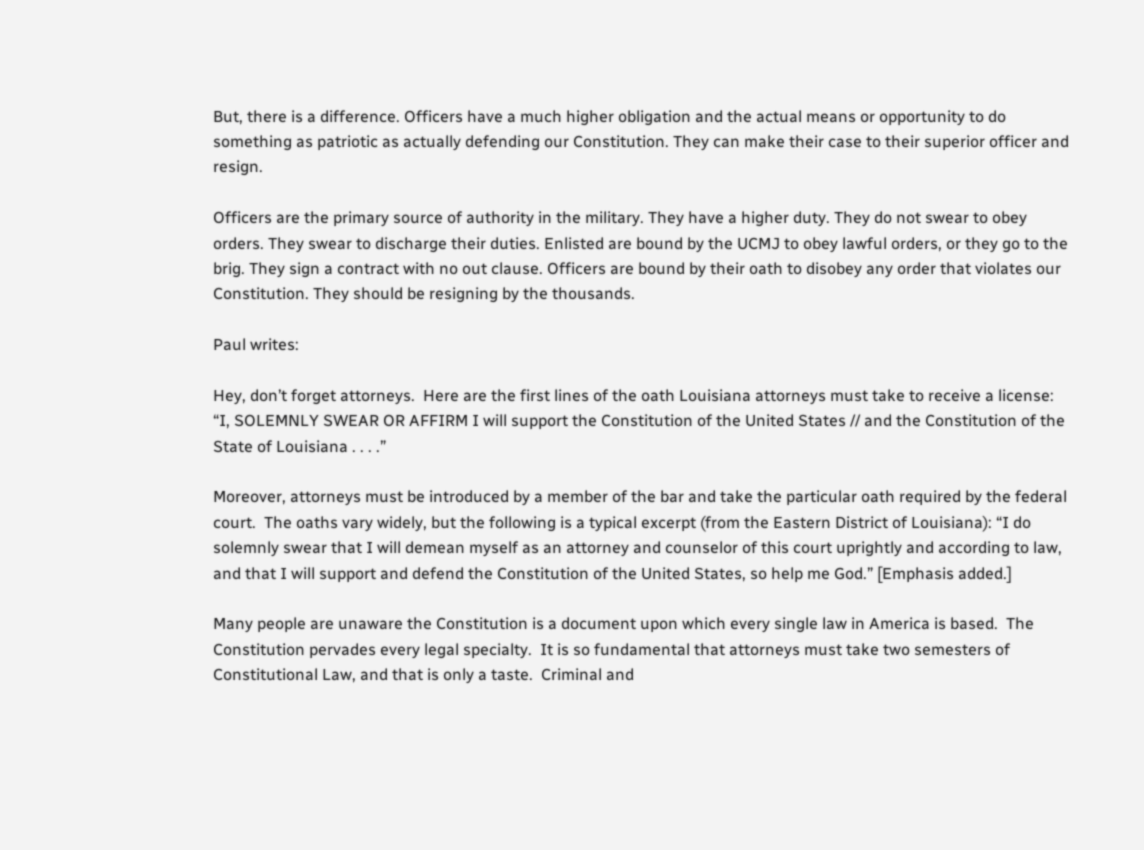But, there is a difference. Officers have a much higher obligation and the actual means or opportunity to do something as patriotic as actually defending our Constitution. They can make their case to their superior officer and resign.

Officers are the primary source of authority in the military. They have a higher duty. They do not swear to obey orders. They swear to discharge their duties. Enlisted are bound by the UCMJ to obey lawful orders, or they go to the brig. They sign a contract with no out clause. Officers are bound by their oath to disobey any order that violates our Constitution. They should be resigning by the thousands.

Paul writes:

Hey, don’t forget attorneys.  Here are the first lines of the oath Louisiana attorneys must take to receive a license: “I, SOLEMNLY SWEAR OR AFFIRM I will support the Constitution of the United States // and the Constitution of the State of Louisiana . . . .”

Moreover, attorneys must be introduced by a member of the bar and take the particular oath required by the federal court.  The oaths vary widely, but the following is a typical excerpt (from the Eastern District of Louisiana): “I do solemnly swear that I will demean myself as an attorney and counselor of this court uprightly and according to law, and that I will support and defend the Constitution of the United States, so help me God.” [Emphasis added.]

Many people are unaware the Constitution is a document upon which every single law in America is based.  The Constitution pervades every legal specialty.  It is so fundamental that attorneys must take two semesters of Constitutional Law, and that is only a taste.  Criminal and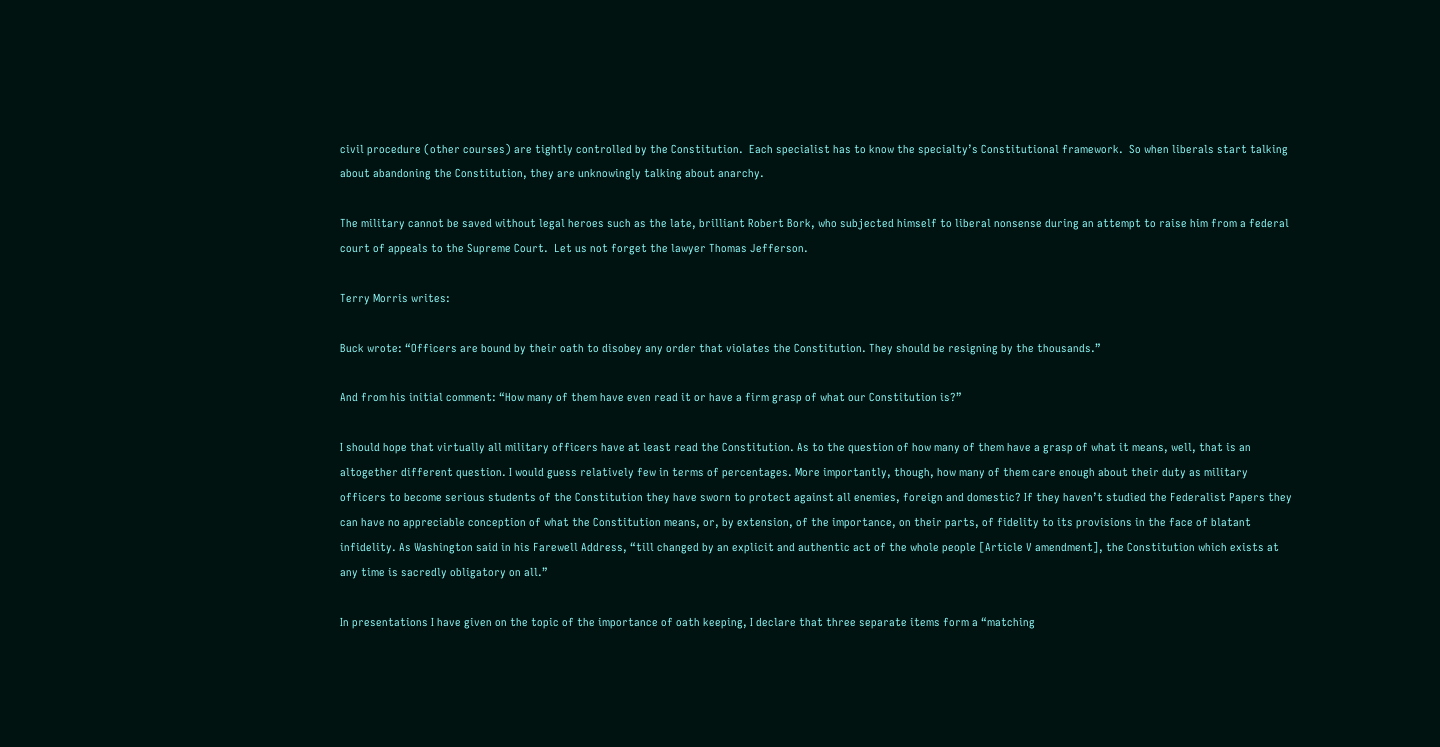civil procedure (other courses) are tightly controlled by the Constitution.  Each specialist has to know the specialty’s Constitutional framework.  So when liberals start talking about abandoning the Constitution, they are unknowingly talking about anarchy.

The military cannot be saved without legal heroes such as the late, brilliant Robert Bork, who subjected himself to liberal nonsense during an attempt to raise him from a federal court of appeals to the Supreme Court.  Let us not forget the lawyer Thomas Jefferson.

Terry Morris writes:

Buck wrote: “Officers are bound by their oath to disobey any order that violates the Constitution. They should be resigning by the thousands.”

And from his initial comment: “How many of them have even read it or have a firm grasp of what our Constitution is?”

I should hope that virtually all military officers have at least read the Constitution. As to the question of how many of them have a grasp of what it means, well, that is an altogether different question. I would guess relatively few in terms of percentages. More importantly, though, how many of them care enough about their duty as military officers to become serious students of the Constitution they have sworn to protect against all enemies, foreign and domestic? If they haven’t studied the Federalist Papers they can have no appreciable conception of what the Constitution means, or, by extension, of the importance, on their parts, of fidelity to its provisions in the face of blatant infidelity. As Washington said in his Farewell Address, “till changed by an explicit and authentic act of the whole people [Article V amendment], the Constitution which exists at any time is sacredly obligatory on all.”

In presentations I have given on the topic of the importance of oath keeping, I declare that three separate items form a “matching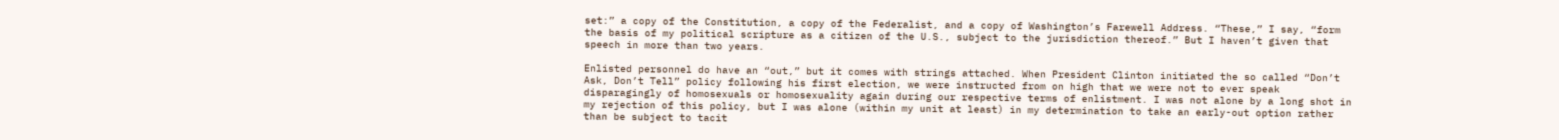set:” a copy of the Constitution, a copy of the Federalist, and a copy of Washington’s Farewell Address. “These,” I say, “form the basis of my political scripture as a citizen of the U.S., subject to the jurisdiction thereof.” But I haven’t given that speech in more than two years.

Enlisted personnel do have an “out,” but it comes with strings attached. When President Clinton initiated the so called “Don’t Ask, Don’t Tell” policy following his first election, we were instructed from on high that we were not to ever speak disparagingly of homosexuals or homosexuality again during our respective terms of enlistment. I was not alone by a long shot in my rejection of this policy, but I was alone (within my unit at least) in my determination to take an early-out option rather than be subject to tacit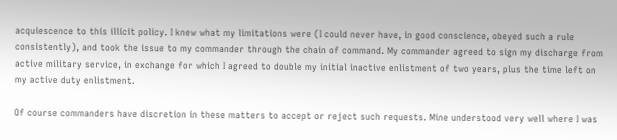acquiescence to this illicit policy. I knew what my limitations were (I could never have, in good conscience, obeyed such a rule consistently), and took the issue to my commander through the chain of command. My commander agreed to sign my discharge from active military service, in exchange for which I agreed to double my initial inactive enlistment of two years, plus the time left on my active duty enlistment.

Of course commanders have discretion in these matters to accept or reject such requests. Mine understood very well where I was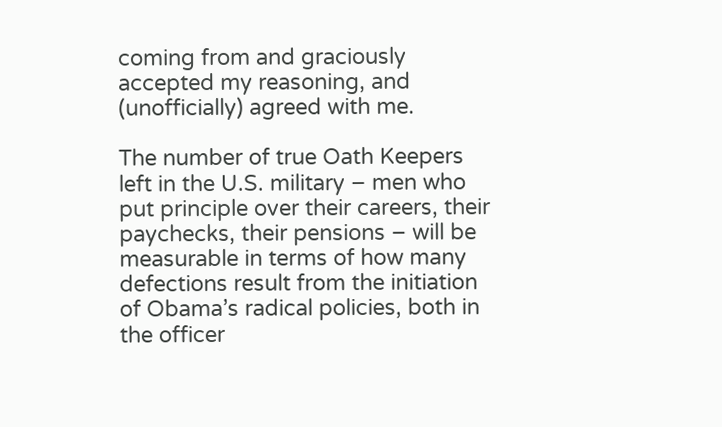coming from and graciously accepted my reasoning, and (unofficially) agreed with me.

The number of true Oath Keepers left in the U.S. military – men who put principle over their careers, their paychecks, their pensions – will be measurable in terms of how many defections result from the initiation of Obama’s radical policies, both in the officer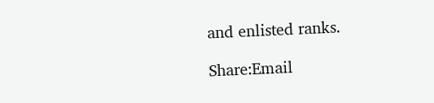and enlisted ranks.

Share:Email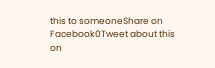this to someoneShare on Facebook0Tweet about this on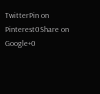TwitterPin on Pinterest0Share on Google+0